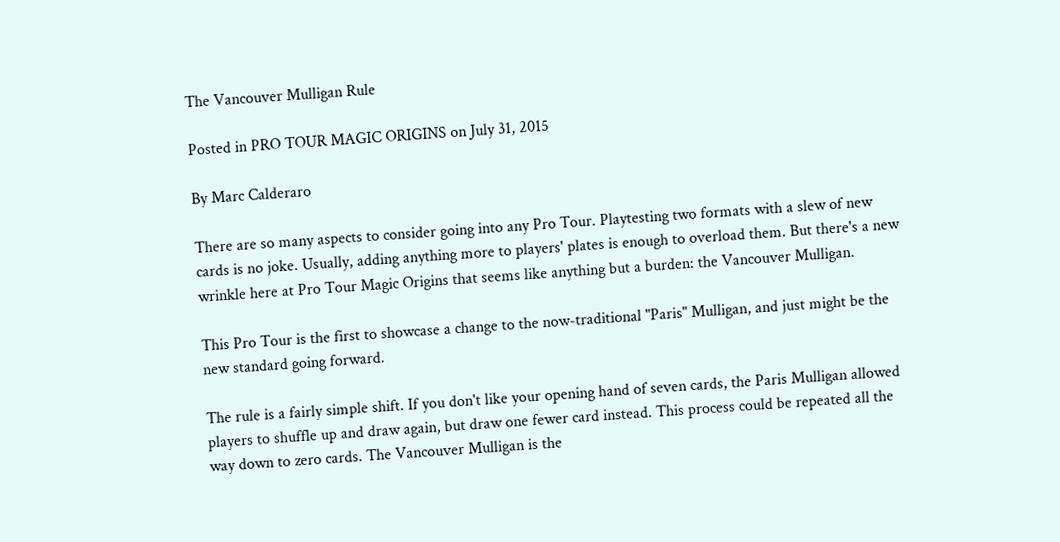The Vancouver Mulligan Rule

Posted in PRO TOUR MAGIC ORIGINS on July 31, 2015

By Marc Calderaro

There are so many aspects to consider going into any Pro Tour. Playtesting two formats with a slew of new cards is no joke. Usually, adding anything more to players' plates is enough to overload them. But there's a new wrinkle here at Pro Tour Magic Origins that seems like anything but a burden: the Vancouver Mulligan.

This Pro Tour is the first to showcase a change to the now-traditional "Paris" Mulligan, and just might be the new standard going forward.

The rule is a fairly simple shift. If you don't like your opening hand of seven cards, the Paris Mulligan allowed players to shuffle up and draw again, but draw one fewer card instead. This process could be repeated all the way down to zero cards. The Vancouver Mulligan is the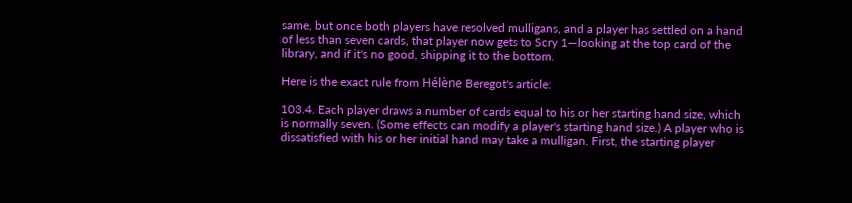same, but once both players have resolved mulligans, and a player has settled on a hand of less than seven cards, that player now gets to Scry 1—looking at the top card of the library, and if it's no good, shipping it to the bottom.

Here is the exact rule from Hélène Beregot's article:

103.4. Each player draws a number of cards equal to his or her starting hand size, which is normally seven. (Some effects can modify a player's starting hand size.) A player who is dissatisfied with his or her initial hand may take a mulligan. First, the starting player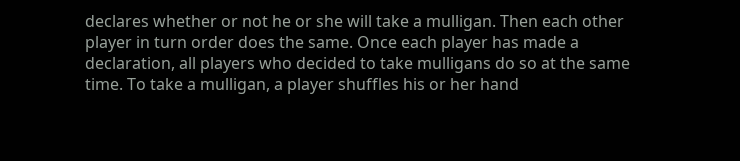declares whether or not he or she will take a mulligan. Then each other player in turn order does the same. Once each player has made a declaration, all players who decided to take mulligans do so at the same time. To take a mulligan, a player shuffles his or her hand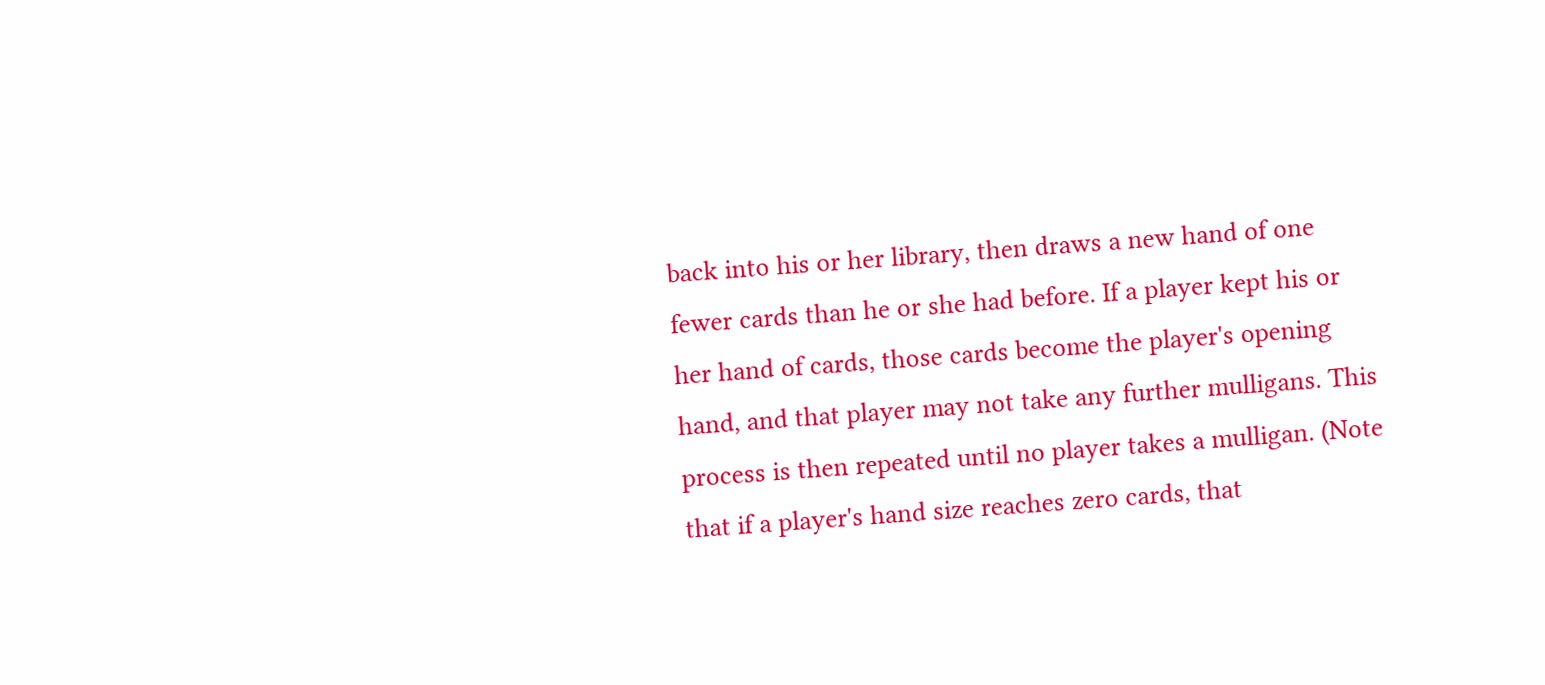back into his or her library, then draws a new hand of one fewer cards than he or she had before. If a player kept his or her hand of cards, those cards become the player's opening hand, and that player may not take any further mulligans. This process is then repeated until no player takes a mulligan. (Note that if a player's hand size reaches zero cards, that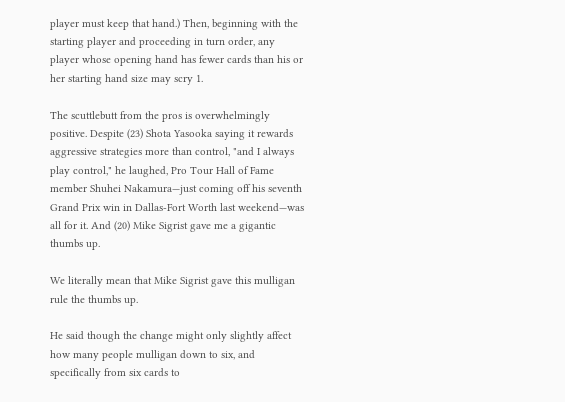player must keep that hand.) Then, beginning with the starting player and proceeding in turn order, any player whose opening hand has fewer cards than his or her starting hand size may scry 1.

The scuttlebutt from the pros is overwhelmingly positive. Despite (23) Shota Yasooka saying it rewards aggressive strategies more than control, "and I always play control," he laughed, Pro Tour Hall of Fame member Shuhei Nakamura—just coming off his seventh Grand Prix win in Dallas-Fort Worth last weekend—was all for it. And (20) Mike Sigrist gave me a gigantic thumbs up.

We literally mean that Mike Sigrist gave this mulligan rule the thumbs up.

He said though the change might only slightly affect how many people mulligan down to six, and specifically from six cards to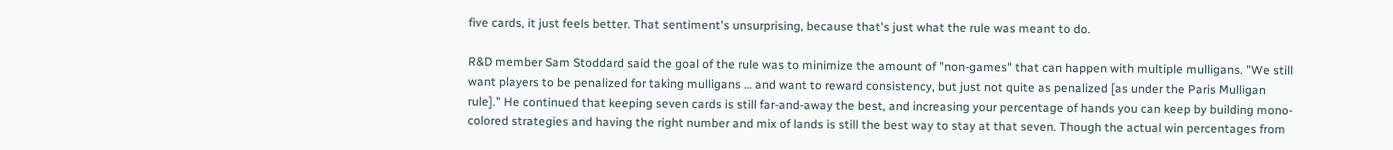five cards, it just feels better. That sentiment's unsurprising, because that's just what the rule was meant to do.

R&D member Sam Stoddard said the goal of the rule was to minimize the amount of "non-games" that can happen with multiple mulligans. "We still want players to be penalized for taking mulligans … and want to reward consistency, but just not quite as penalized [as under the Paris Mulligan rule]." He continued that keeping seven cards is still far-and-away the best, and increasing your percentage of hands you can keep by building mono-colored strategies and having the right number and mix of lands is still the best way to stay at that seven. Though the actual win percentages from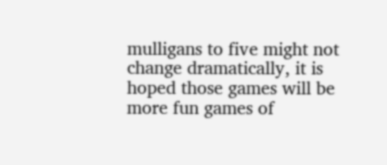mulligans to five might not change dramatically, it is hoped those games will be more fun games of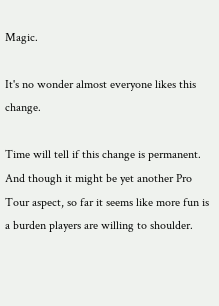Magic.

It's no wonder almost everyone likes this change.

Time will tell if this change is permanent. And though it might be yet another Pro Tour aspect, so far it seems like more fun is a burden players are willing to shoulder.